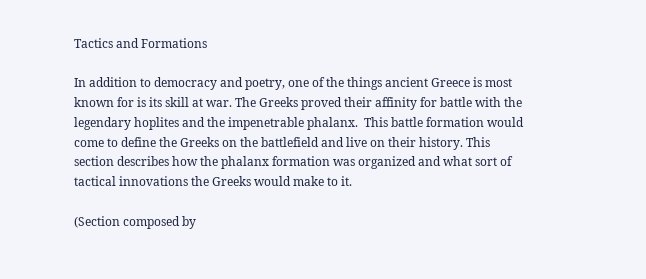Tactics and Formations

In addition to democracy and poetry, one of the things ancient Greece is most known for is its skill at war. The Greeks proved their affinity for battle with the legendary hoplites and the impenetrable phalanx.  This battle formation would come to define the Greeks on the battlefield and live on their history. This section describes how the phalanx formation was organized and what sort of tactical innovations the Greeks would make to it.

(Section composed by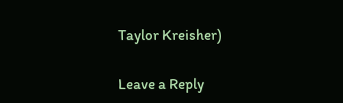Taylor Kreisher)

Leave a Reply